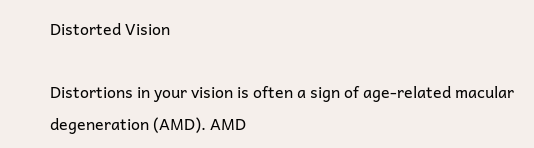Distorted Vision

Distortions in your vision is often a sign of age-related macular degeneration (AMD). AMD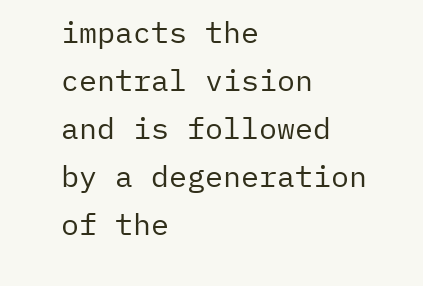impacts the central vision and is followed by a degeneration of the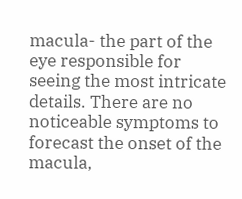macula- the part of the eye responsible for seeing the most intricate details. There are no noticeable symptoms to forecast the onset of the macula,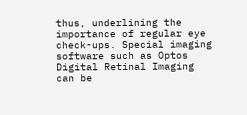thus, underlining the importance of regular eye check-ups. Special imaging software such as Optos Digital Retinal Imaging can be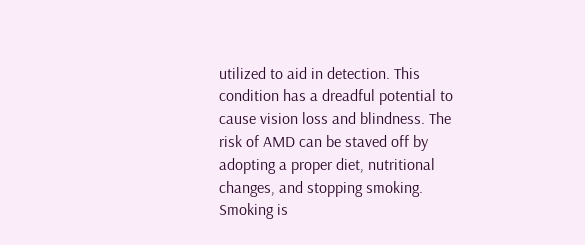utilized to aid in detection. This condition has a dreadful potential to cause vision loss and blindness. The risk of AMD can be staved off by adopting a proper diet, nutritional changes, and stopping smoking. Smoking is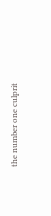the number one culprit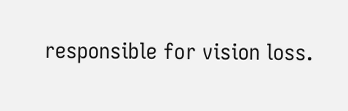responsible for vision loss.